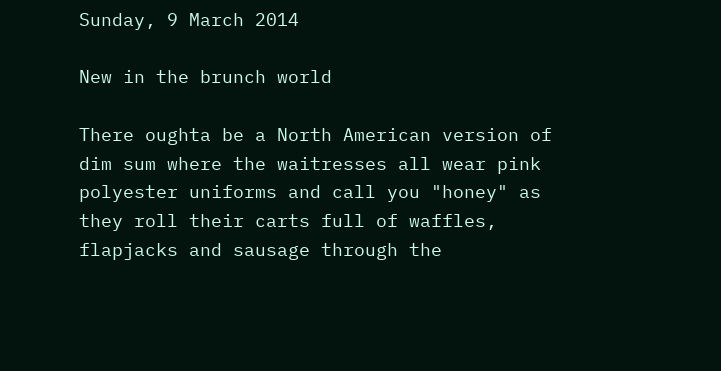Sunday, 9 March 2014

New in the brunch world

There oughta be a North American version of dim sum where the waitresses all wear pink polyester uniforms and call you "honey" as they roll their carts full of waffles, flapjacks and sausage through the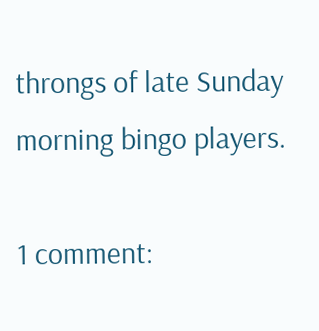throngs of late Sunday morning bingo players.

1 comment: